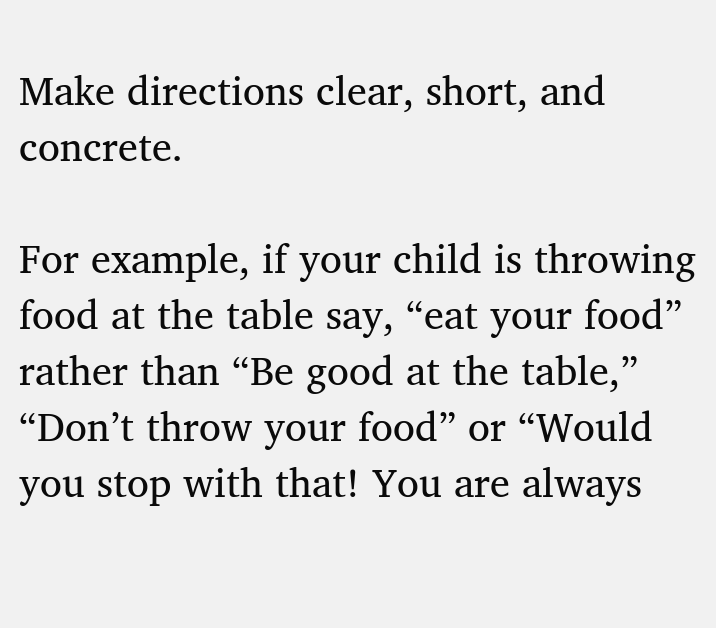Make directions clear, short, and concrete.

For example, if your child is throwing food at the table say, “eat your food” rather than “Be good at the table,”  “Don’t throw your food” or “Would you stop with that! You are always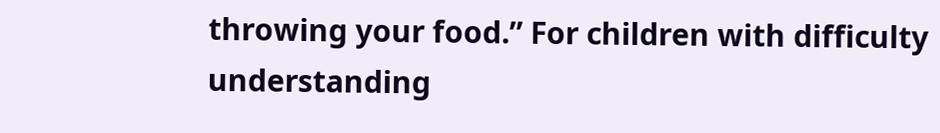throwing your food.” For children with difficulty understanding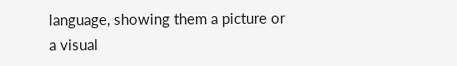language, showing them a picture or a visual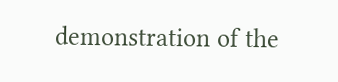demonstration of the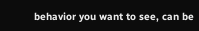behavior you want to see, can be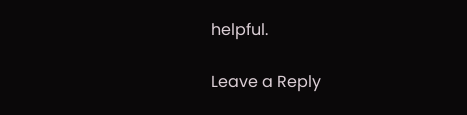helpful.

Leave a Reply